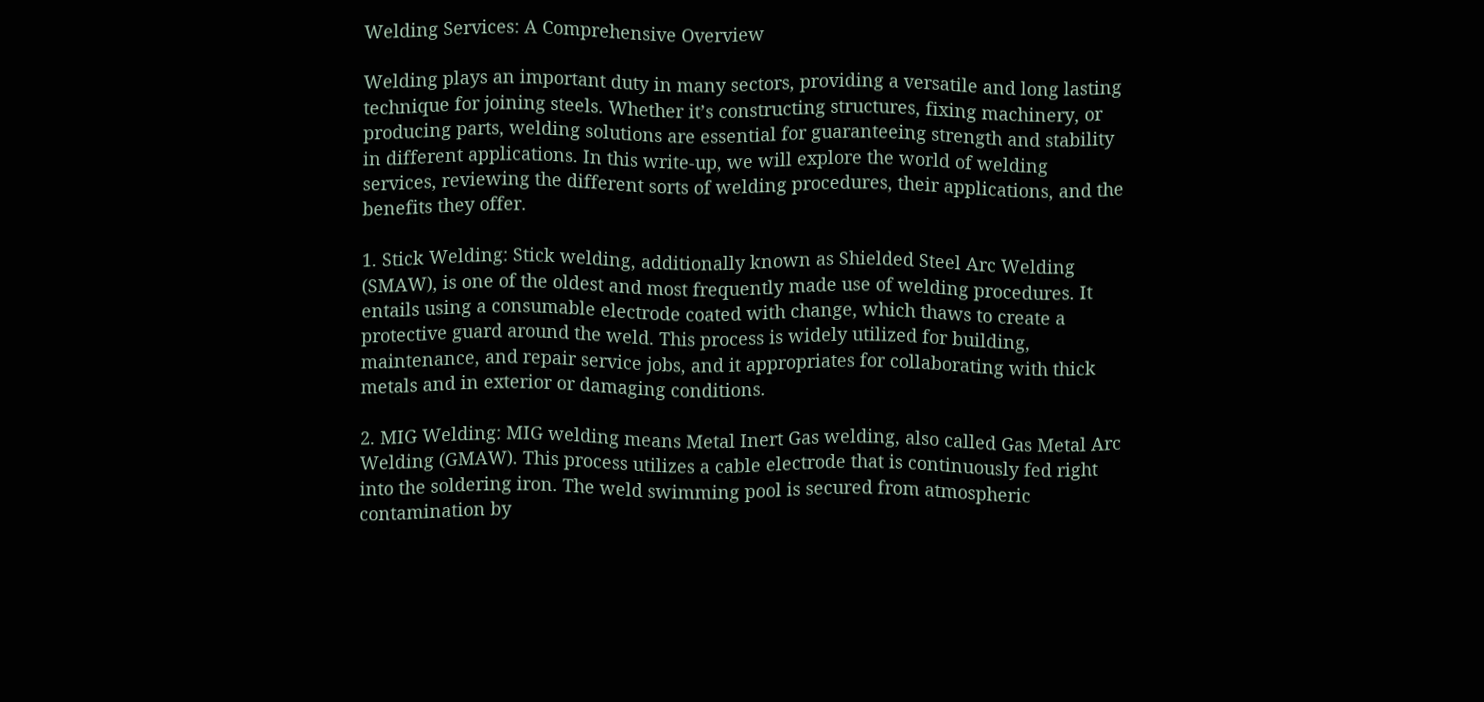Welding Services: A Comprehensive Overview

Welding plays an important duty in many sectors, providing a versatile and long lasting technique for joining steels. Whether it’s constructing structures, fixing machinery, or producing parts, welding solutions are essential for guaranteeing strength and stability in different applications. In this write-up, we will explore the world of welding services, reviewing the different sorts of welding procedures, their applications, and the benefits they offer.

1. Stick Welding: Stick welding, additionally known as Shielded Steel Arc Welding (SMAW), is one of the oldest and most frequently made use of welding procedures. It entails using a consumable electrode coated with change, which thaws to create a protective guard around the weld. This process is widely utilized for building, maintenance, and repair service jobs, and it appropriates for collaborating with thick metals and in exterior or damaging conditions.

2. MIG Welding: MIG welding means Metal Inert Gas welding, also called Gas Metal Arc Welding (GMAW). This process utilizes a cable electrode that is continuously fed right into the soldering iron. The weld swimming pool is secured from atmospheric contamination by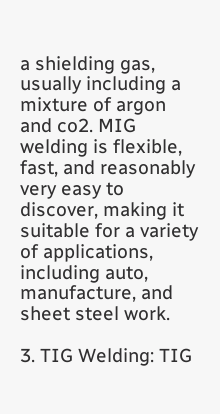a shielding gas, usually including a mixture of argon and co2. MIG welding is flexible, fast, and reasonably very easy to discover, making it suitable for a variety of applications, including auto, manufacture, and sheet steel work.

3. TIG Welding: TIG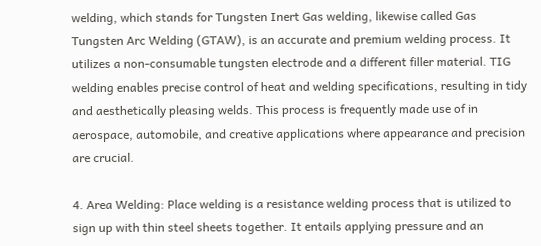welding, which stands for Tungsten Inert Gas welding, likewise called Gas Tungsten Arc Welding (GTAW), is an accurate and premium welding process. It utilizes a non-consumable tungsten electrode and a different filler material. TIG welding enables precise control of heat and welding specifications, resulting in tidy and aesthetically pleasing welds. This process is frequently made use of in aerospace, automobile, and creative applications where appearance and precision are crucial.

4. Area Welding: Place welding is a resistance welding process that is utilized to sign up with thin steel sheets together. It entails applying pressure and an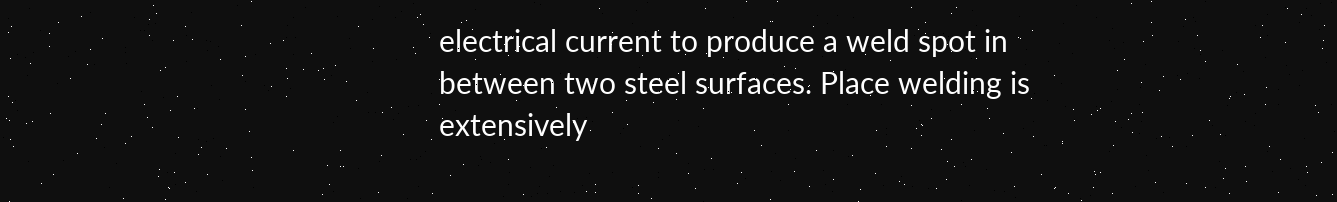electrical current to produce a weld spot in between two steel surfaces. Place welding is extensively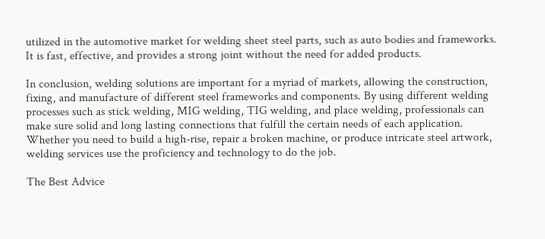utilized in the automotive market for welding sheet steel parts, such as auto bodies and frameworks. It is fast, effective, and provides a strong joint without the need for added products.

In conclusion, welding solutions are important for a myriad of markets, allowing the construction, fixing, and manufacture of different steel frameworks and components. By using different welding processes such as stick welding, MIG welding, TIG welding, and place welding, professionals can make sure solid and long lasting connections that fulfill the certain needs of each application. Whether you need to build a high-rise, repair a broken machine, or produce intricate steel artwork, welding services use the proficiency and technology to do the job.

The Best Advice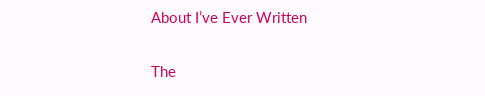About I’ve Ever Written

The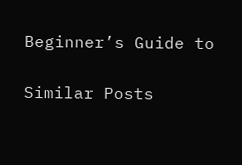Beginner’s Guide to

Similar Posts